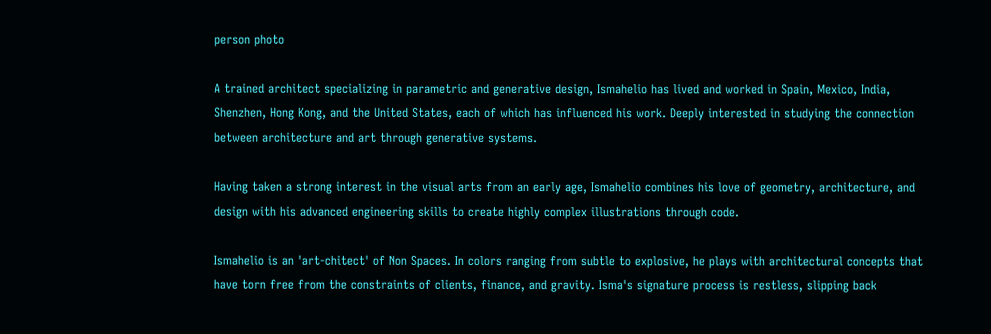person photo

A trained architect specializing in parametric and generative design, Ismahelio has lived and worked in Spain, Mexico, India, Shenzhen, Hong Kong, and the United States, each of which has influenced his work. Deeply interested in studying the connection between architecture and art through generative systems.

Having taken a strong interest in the visual arts from an early age, Ismahelio combines his love of geometry, architecture, and design with his advanced engineering skills to create highly complex illustrations through code.

Ismahelio is an 'art-chitect' of Non Spaces. In colors ranging from subtle to explosive, he plays with architectural concepts that have torn free from the constraints of clients, finance, and gravity. Isma's signature process is restless, slipping back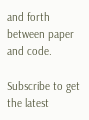and forth between paper and code.

Subscribe to get the latest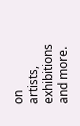on
artists, exhibitions and more.